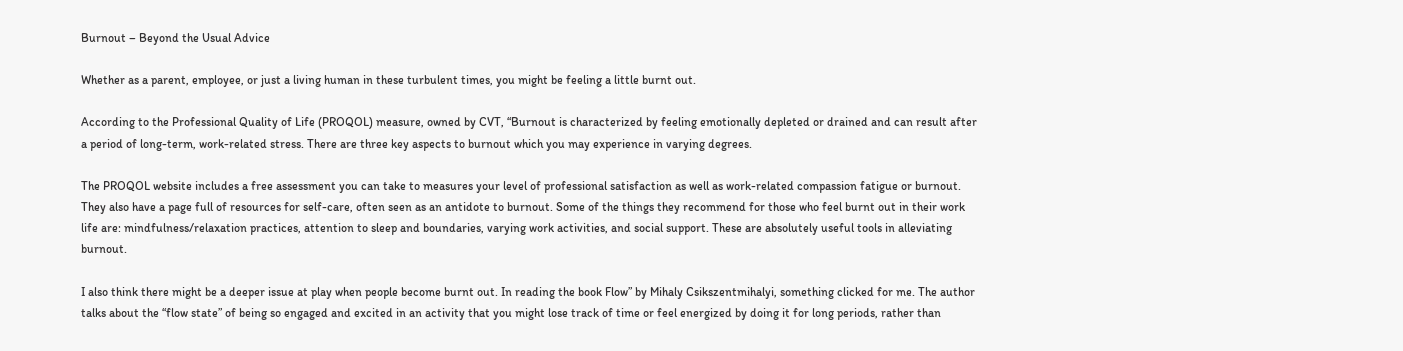Burnout – Beyond the Usual Advice

Whether as a parent, employee, or just a living human in these turbulent times, you might be feeling a little burnt out.

According to the Professional Quality of Life (PROQOL) measure, owned by CVT, “Burnout is characterized by feeling emotionally depleted or drained and can result after a period of long-term, work-related stress. There are three key aspects to burnout which you may experience in varying degrees.

The PROQOL website includes a free assessment you can take to measures your level of professional satisfaction as well as work-related compassion fatigue or burnout. They also have a page full of resources for self-care, often seen as an antidote to burnout. Some of the things they recommend for those who feel burnt out in their work life are: mindfulness/relaxation practices, attention to sleep and boundaries, varying work activities, and social support. These are absolutely useful tools in alleviating burnout.

I also think there might be a deeper issue at play when people become burnt out. In reading the book Flow” by Mihaly Csikszentmihalyi, something clicked for me. The author talks about the “flow state” of being so engaged and excited in an activity that you might lose track of time or feel energized by doing it for long periods, rather than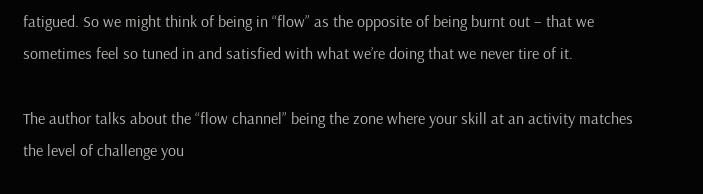fatigued. So we might think of being in “flow” as the opposite of being burnt out – that we sometimes feel so tuned in and satisfied with what we’re doing that we never tire of it.

The author talks about the “flow channel” being the zone where your skill at an activity matches the level of challenge you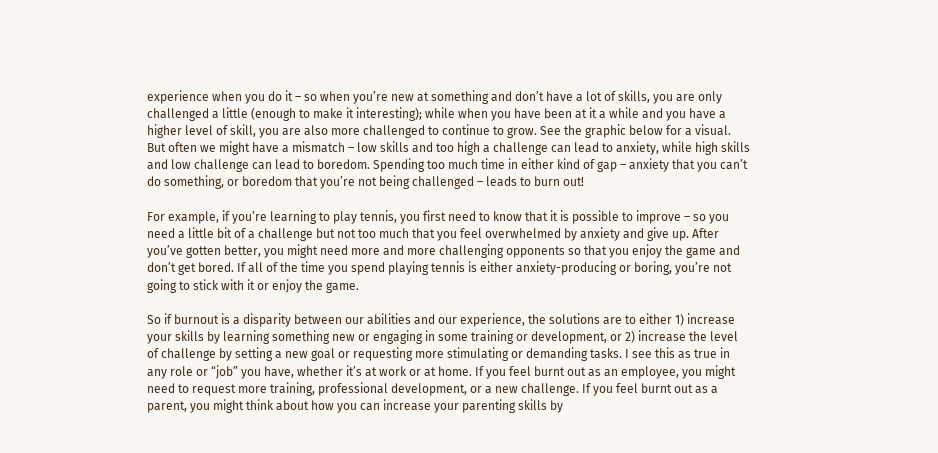experience when you do it – so when you’re new at something and don’t have a lot of skills, you are only challenged a little (enough to make it interesting); while when you have been at it a while and you have a higher level of skill, you are also more challenged to continue to grow. See the graphic below for a visual. But often we might have a mismatch – low skills and too high a challenge can lead to anxiety, while high skills and low challenge can lead to boredom. Spending too much time in either kind of gap – anxiety that you can’t do something, or boredom that you’re not being challenged – leads to burn out!

For example, if you’re learning to play tennis, you first need to know that it is possible to improve – so you need a little bit of a challenge but not too much that you feel overwhelmed by anxiety and give up. After you’ve gotten better, you might need more and more challenging opponents so that you enjoy the game and don’t get bored. If all of the time you spend playing tennis is either anxiety-producing or boring, you’re not going to stick with it or enjoy the game.

So if burnout is a disparity between our abilities and our experience, the solutions are to either 1) increase your skills by learning something new or engaging in some training or development, or 2) increase the level of challenge by setting a new goal or requesting more stimulating or demanding tasks. I see this as true in any role or “job” you have, whether it’s at work or at home. If you feel burnt out as an employee, you might need to request more training, professional development, or a new challenge. If you feel burnt out as a parent, you might think about how you can increase your parenting skills by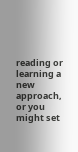reading or learning a new approach, or you might set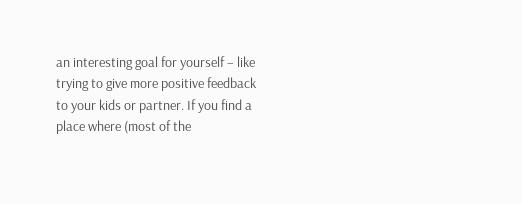an interesting goal for yourself – like trying to give more positive feedback to your kids or partner. If you find a place where (most of the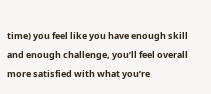time) you feel like you have enough skill and enough challenge, you’ll feel overall more satisfied with what you’re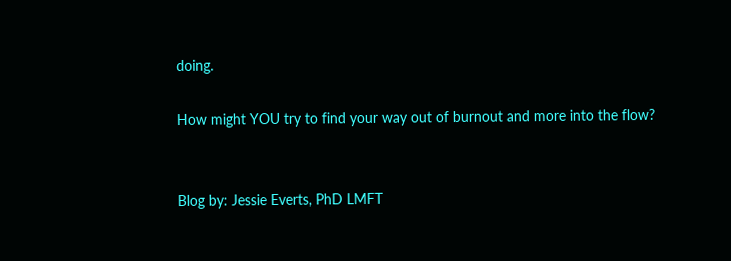doing.

How might YOU try to find your way out of burnout and more into the flow?


Blog by: Jessie Everts, PhD LMFT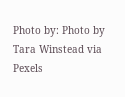Photo by: Photo by Tara Winstead via Pexels